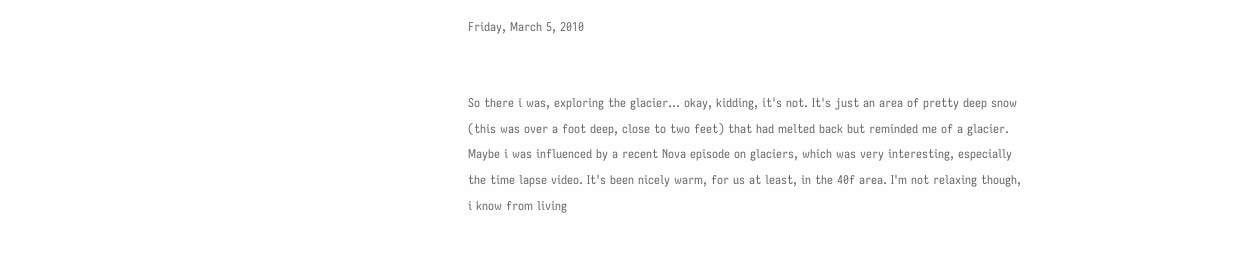Friday, March 5, 2010


So there i was, exploring the glacier... okay, kidding, it's not. It's just an area of pretty deep snow (this was over a foot deep, close to two feet) that had melted back but reminded me of a glacier. Maybe i was influenced by a recent Nova episode on glaciers, which was very interesting, especially the time lapse video. It's been nicely warm, for us at least, in the 40f area. I'm not relaxing though, i know from living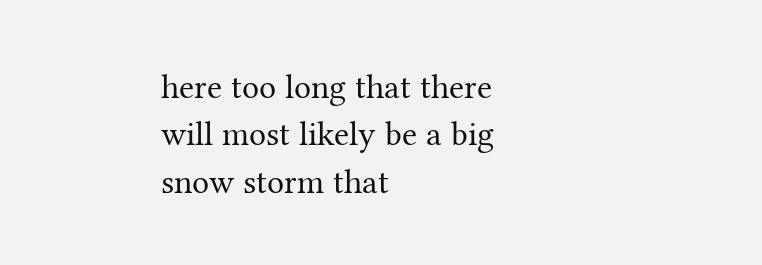here too long that there will most likely be a big snow storm that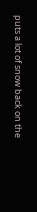puts a lot of snow back on the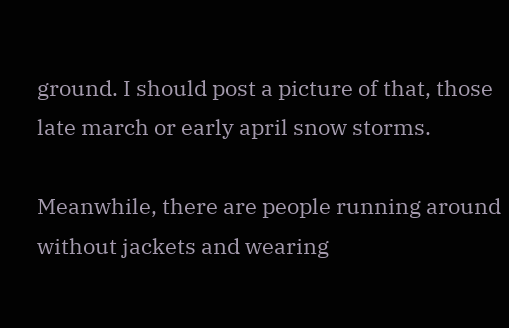ground. I should post a picture of that, those late march or early april snow storms.

Meanwhile, there are people running around without jackets and wearing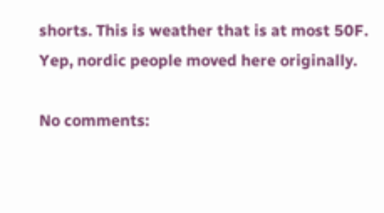shorts. This is weather that is at most 50F. Yep, nordic people moved here originally.

No comments: